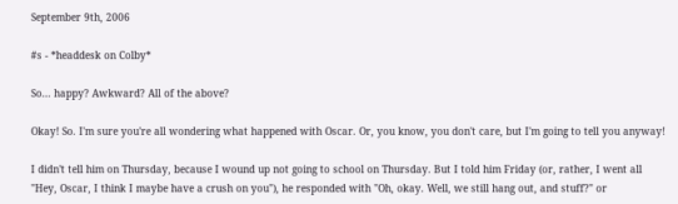September 9th, 2006

#s - *headdesk on Colby*

So... happy? Awkward? All of the above?

Okay! So. I'm sure you're all wondering what happened with Oscar. Or, you know, you don't care, but I'm going to tell you anyway!

I didn't tell him on Thursday, because I wound up not going to school on Thursday. But I told him Friday (or, rather, I went all "Hey, Oscar, I think I maybe have a crush on you"), he responded with "Oh, okay. Well, we still hang out, and stuff?" or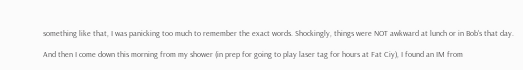something like that, I was panicking too much to remember the exact words. Shockingly, things were NOT awkward at lunch or in Bob's that day.

And then I come down this morning from my shower (in prep for going to play laser tag for hours at Fat Ciy), I found an IM from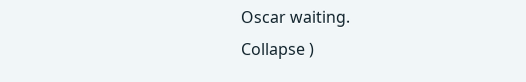Oscar waiting.
Collapse )